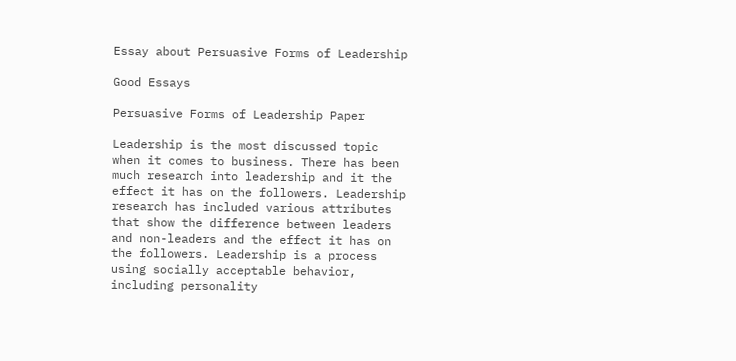Essay about Persuasive Forms of Leadership

Good Essays

Persuasive Forms of Leadership Paper

Leadership is the most discussed topic when it comes to business. There has been much research into leadership and it the effect it has on the followers. Leadership research has included various attributes that show the difference between leaders and non-leaders and the effect it has on the followers. Leadership is a process using socially acceptable behavior, including personality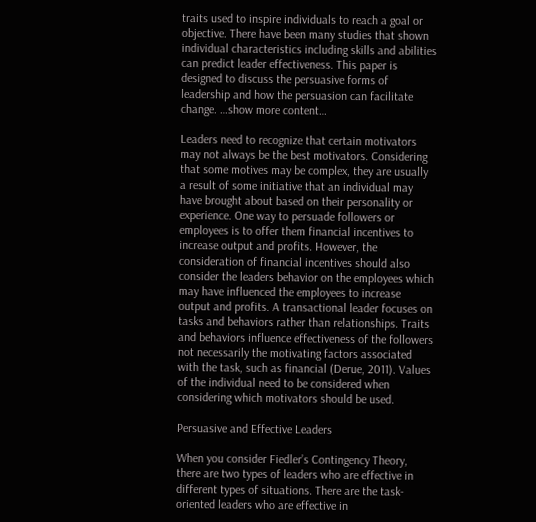traits used to inspire individuals to reach a goal or objective. There have been many studies that shown individual characteristics including skills and abilities can predict leader effectiveness. This paper is designed to discuss the persuasive forms of leadership and how the persuasion can facilitate change. …show more content…

Leaders need to recognize that certain motivators may not always be the best motivators. Considering that some motives may be complex, they are usually a result of some initiative that an individual may have brought about based on their personality or experience. One way to persuade followers or employees is to offer them financial incentives to increase output and profits. However, the consideration of financial incentives should also consider the leaders behavior on the employees which may have influenced the employees to increase output and profits. A transactional leader focuses on tasks and behaviors rather than relationships. Traits and behaviors influence effectiveness of the followers not necessarily the motivating factors associated with the task, such as financial (Derue, 2011). Values of the individual need to be considered when considering which motivators should be used.

Persuasive and Effective Leaders

When you consider Fiedler’s Contingency Theory, there are two types of leaders who are effective in different types of situations. There are the task-oriented leaders who are effective in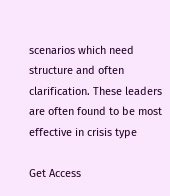scenarios which need structure and often clarification. These leaders are often found to be most effective in crisis type

Get Access